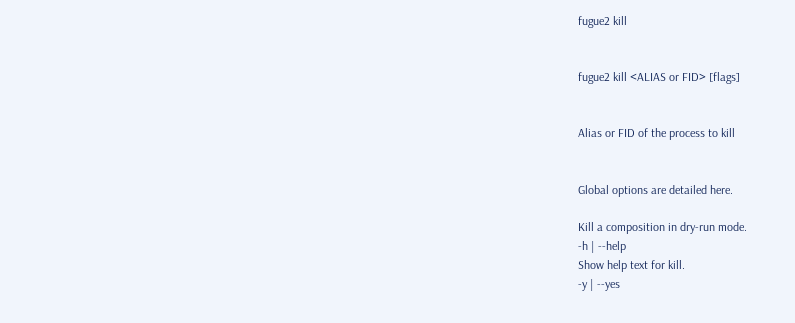fugue2 kill


fugue2 kill <ALIAS or FID> [flags]


Alias or FID of the process to kill


Global options are detailed here.

Kill a composition in dry-run mode.
-h | --help
Show help text for kill.
-y | --yes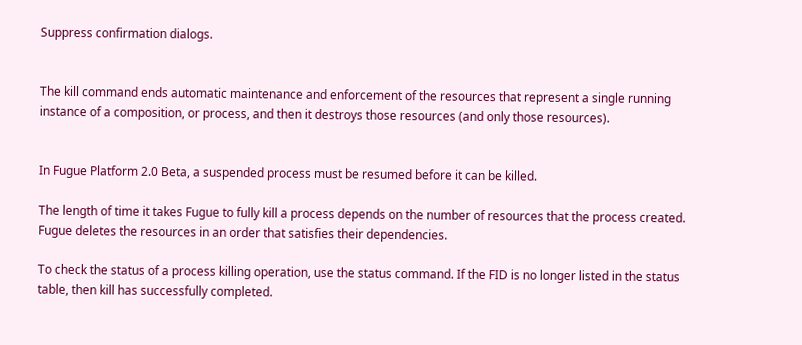Suppress confirmation dialogs.


The kill command ends automatic maintenance and enforcement of the resources that represent a single running instance of a composition, or process, and then it destroys those resources (and only those resources).


In Fugue Platform 2.0 Beta, a suspended process must be resumed before it can be killed.

The length of time it takes Fugue to fully kill a process depends on the number of resources that the process created. Fugue deletes the resources in an order that satisfies their dependencies.

To check the status of a process killing operation, use the status command. If the FID is no longer listed in the status table, then kill has successfully completed.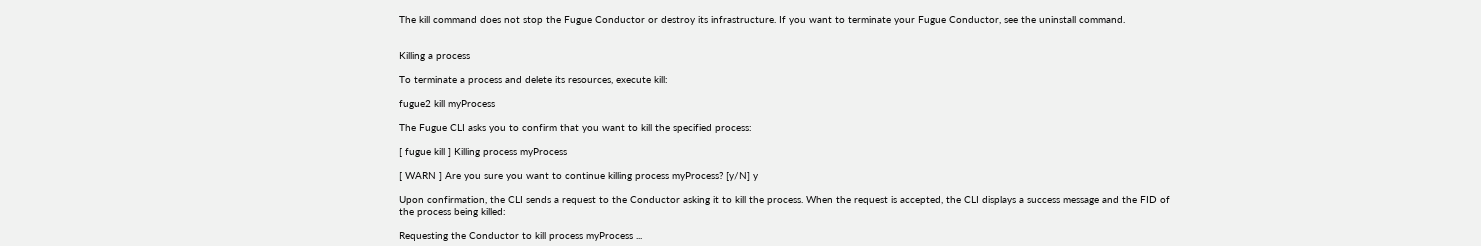The kill command does not stop the Fugue Conductor or destroy its infrastructure. If you want to terminate your Fugue Conductor, see the uninstall command.


Killing a process

To terminate a process and delete its resources, execute kill:

fugue2 kill myProcess

The Fugue CLI asks you to confirm that you want to kill the specified process:

[ fugue kill ] Killing process myProcess

[ WARN ] Are you sure you want to continue killing process myProcess? [y/N] y

Upon confirmation, the CLI sends a request to the Conductor asking it to kill the process. When the request is accepted, the CLI displays a success message and the FID of the process being killed:

Requesting the Conductor to kill process myProcess ...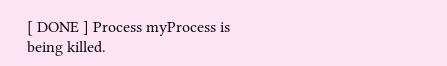[ DONE ] Process myProcess is being killed.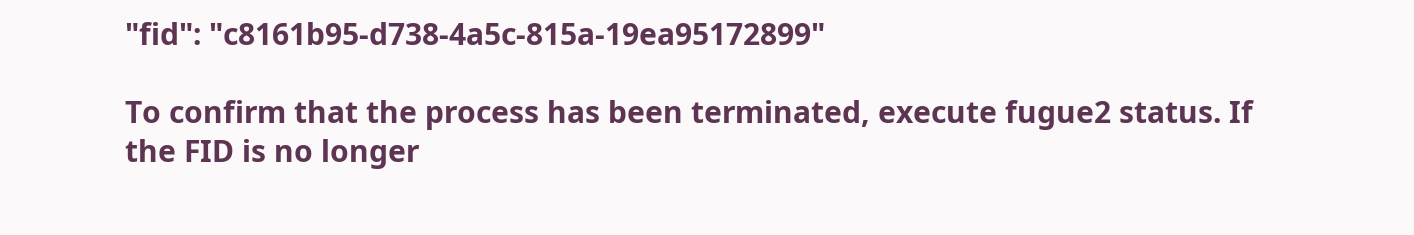"fid": "c8161b95-d738-4a5c-815a-19ea95172899"

To confirm that the process has been terminated, execute fugue2 status. If the FID is no longer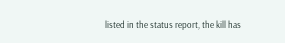listed in the status report, the kill has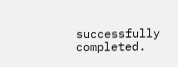successfully completed.